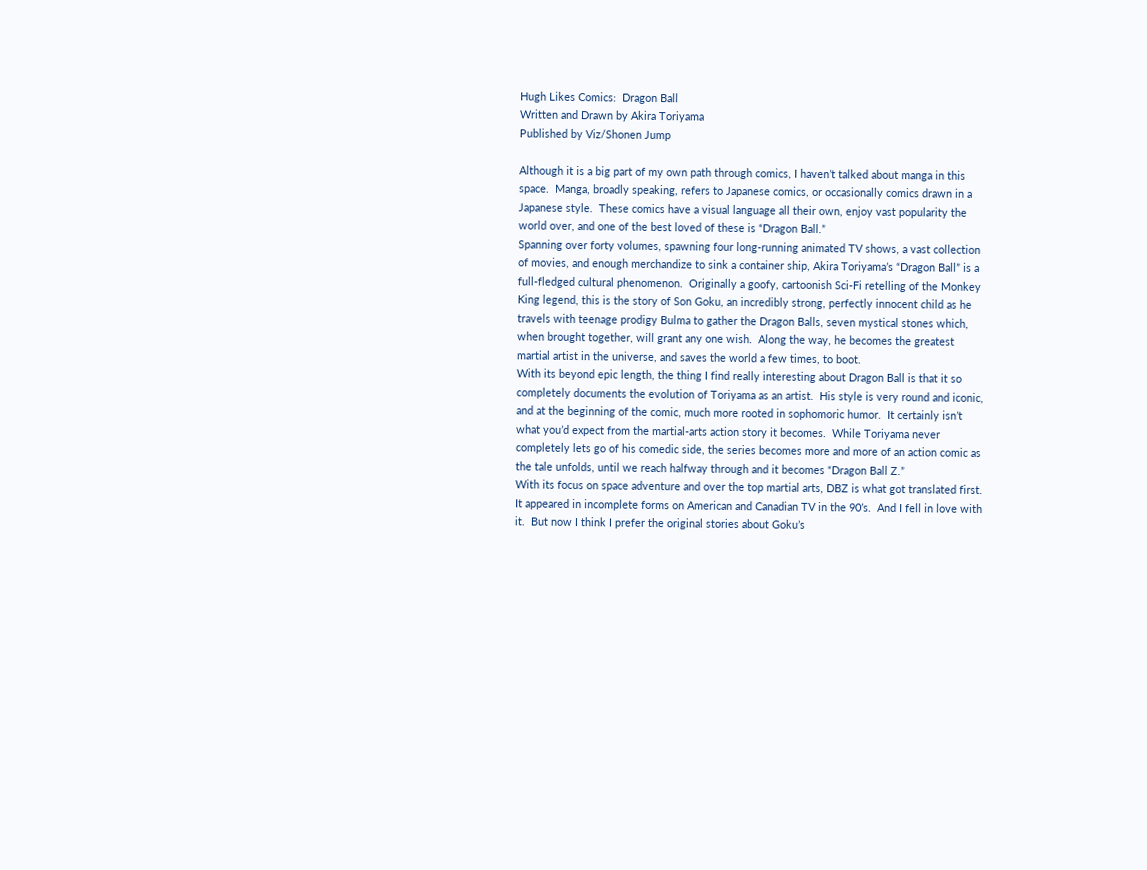Hugh Likes Comics:  Dragon Ball
Written and Drawn by Akira Toriyama
Published by Viz/Shonen Jump

Although it is a big part of my own path through comics, I haven’t talked about manga in this space.  Manga, broadly speaking, refers to Japanese comics, or occasionally comics drawn in a Japanese style.  These comics have a visual language all their own, enjoy vast popularity the world over, and one of the best loved of these is “Dragon Ball.”
Spanning over forty volumes, spawning four long-running animated TV shows, a vast collection of movies, and enough merchandize to sink a container ship, Akira Toriyama’s “Dragon Ball” is a full-fledged cultural phenomenon.  Originally a goofy, cartoonish Sci-Fi retelling of the Monkey King legend, this is the story of Son Goku, an incredibly strong, perfectly innocent child as he travels with teenage prodigy Bulma to gather the Dragon Balls, seven mystical stones which, when brought together, will grant any one wish.  Along the way, he becomes the greatest martial artist in the universe, and saves the world a few times, to boot.
With its beyond epic length, the thing I find really interesting about Dragon Ball is that it so completely documents the evolution of Toriyama as an artist.  His style is very round and iconic, and at the beginning of the comic, much more rooted in sophomoric humor.  It certainly isn’t what you’d expect from the martial-arts action story it becomes.  While Toriyama never completely lets go of his comedic side, the series becomes more and more of an action comic as the tale unfolds, until we reach halfway through and it becomes “Dragon Ball Z.”
With its focus on space adventure and over the top martial arts, DBZ is what got translated first.  It appeared in incomplete forms on American and Canadian TV in the 90’s.  And I fell in love with it.  But now I think I prefer the original stories about Goku’s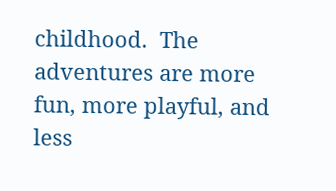childhood.  The adventures are more fun, more playful, and less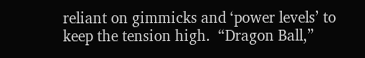reliant on gimmicks and ‘power levels’ to keep the tension high.  “Dragon Ball,”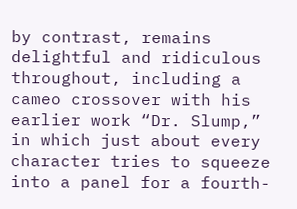by contrast, remains delightful and ridiculous throughout, including a cameo crossover with his earlier work “Dr. Slump,” in which just about every character tries to squeeze into a panel for a fourth-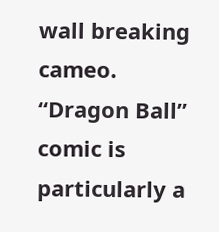wall breaking cameo.
“Dragon Ball” comic is particularly a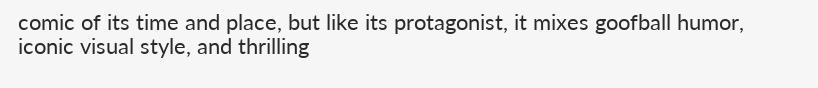comic of its time and place, but like its protagonist, it mixes goofball humor, iconic visual style, and thrilling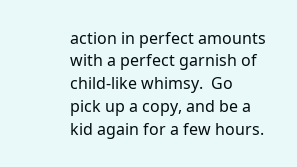action in perfect amounts with a perfect garnish of child-like whimsy.  Go pick up a copy, and be a kid again for a few hours.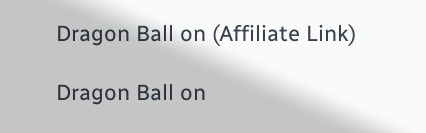Dragon Ball on (Affiliate Link)

Dragon Ball on